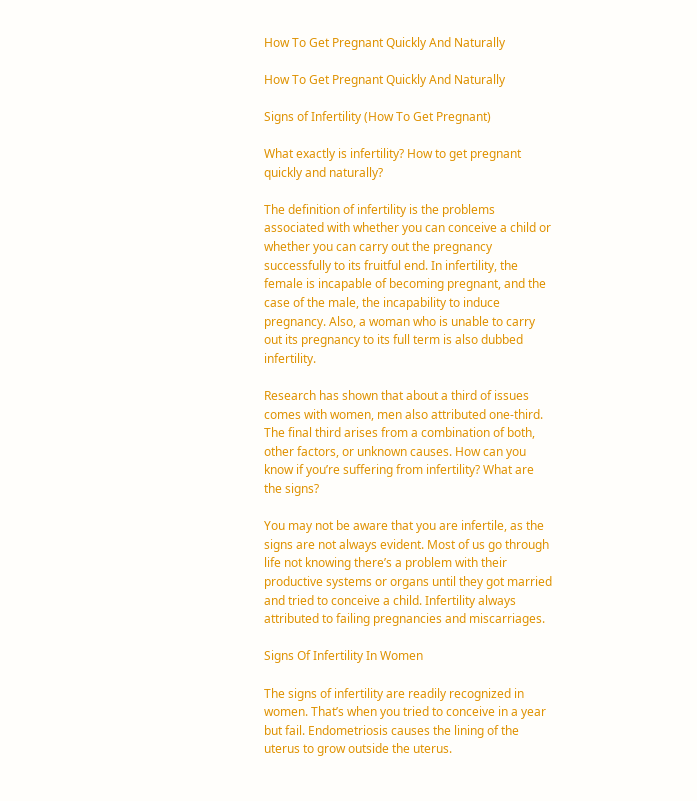How To Get Pregnant Quickly And Naturally

How To Get Pregnant Quickly And Naturally

Signs of Infertility (How To Get Pregnant)

What exactly is infertility? How to get pregnant quickly and naturally?

The definition of infertility is the problems associated with whether you can conceive a child or whether you can carry out the pregnancy successfully to its fruitful end. In infertility, the female is incapable of becoming pregnant, and the case of the male, the incapability to induce pregnancy. Also, a woman who is unable to carry out its pregnancy to its full term is also dubbed infertility.

Research has shown that about a third of issues comes with women, men also attributed one-third. The final third arises from a combination of both, other factors, or unknown causes. How can you know if you’re suffering from infertility? What are the signs?

You may not be aware that you are infertile, as the signs are not always evident. Most of us go through life not knowing there’s a problem with their productive systems or organs until they got married and tried to conceive a child. Infertility always attributed to failing pregnancies and miscarriages.

Signs Of Infertility In Women

The signs of infertility are readily recognized in women. That’s when you tried to conceive in a year but fail. Endometriosis causes the lining of the uterus to grow outside the uterus.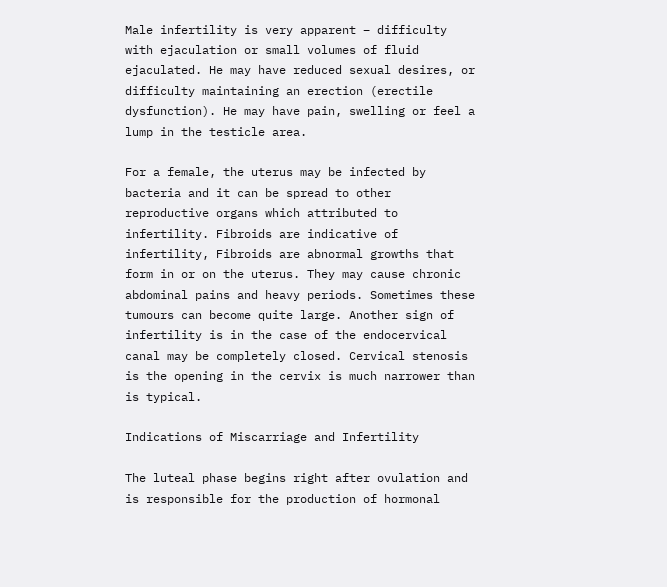Male infertility is very apparent – difficulty with ejaculation or small volumes of fluid ejaculated. He may have reduced sexual desires, or difficulty maintaining an erection (erectile dysfunction). He may have pain, swelling or feel a lump in the testicle area.

For a female, the uterus may be infected by bacteria and it can be spread to other reproductive organs which attributed to infertility. Fibroids are indicative of infertility, Fibroids are abnormal growths that form in or on the uterus. They may cause chronic abdominal pains and heavy periods. Sometimes these tumours can become quite large. Another sign of infertility is in the case of the endocervical canal may be completely closed. Cervical stenosis is the opening in the cervix is much narrower than is typical.

Indications of Miscarriage and Infertility

The luteal phase begins right after ovulation and is responsible for the production of hormonal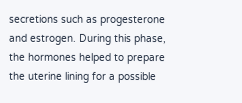secretions such as progesterone and estrogen. During this phase, the hormones helped to prepare the uterine lining for a possible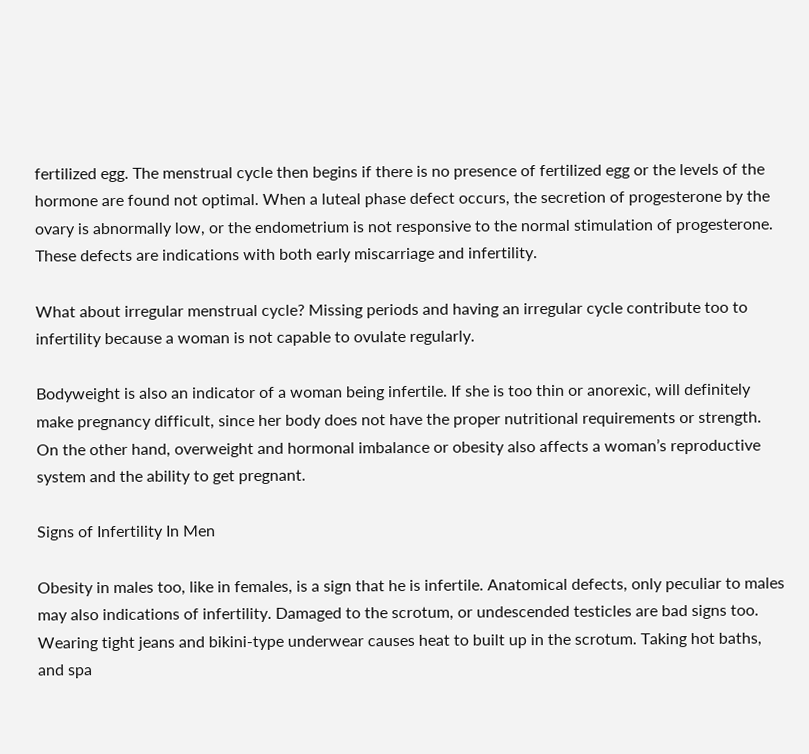fertilized egg. The menstrual cycle then begins if there is no presence of fertilized egg or the levels of the hormone are found not optimal. When a luteal phase defect occurs, the secretion of progesterone by the ovary is abnormally low, or the endometrium is not responsive to the normal stimulation of progesterone. These defects are indications with both early miscarriage and infertility.

What about irregular menstrual cycle? Missing periods and having an irregular cycle contribute too to infertility because a woman is not capable to ovulate regularly.

Bodyweight is also an indicator of a woman being infertile. If she is too thin or anorexic, will definitely make pregnancy difficult, since her body does not have the proper nutritional requirements or strength. On the other hand, overweight and hormonal imbalance or obesity also affects a woman’s reproductive system and the ability to get pregnant.

Signs of Infertility In Men

Obesity in males too, like in females, is a sign that he is infertile. Anatomical defects, only peculiar to males may also indications of infertility. Damaged to the scrotum, or undescended testicles are bad signs too. Wearing tight jeans and bikini-type underwear causes heat to built up in the scrotum. Taking hot baths, and spa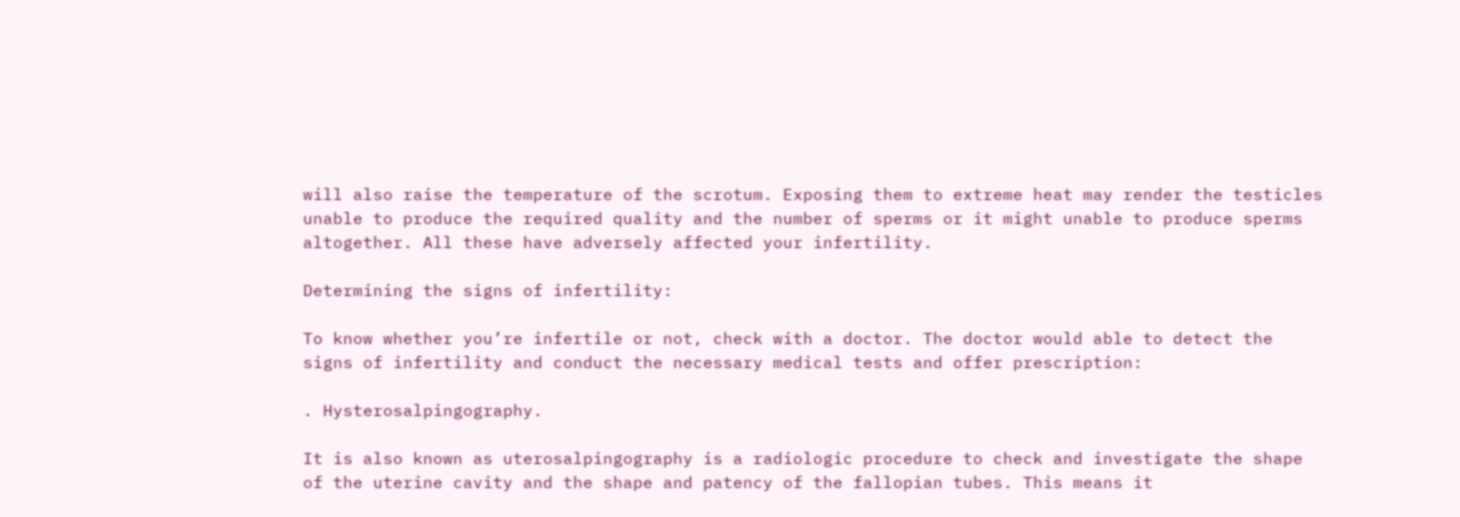will also raise the temperature of the scrotum. Exposing them to extreme heat may render the testicles unable to produce the required quality and the number of sperms or it might unable to produce sperms altogether. All these have adversely affected your infertility.

Determining the signs of infertility:

To know whether you’re infertile or not, check with a doctor. The doctor would able to detect the signs of infertility and conduct the necessary medical tests and offer prescription:

. Hysterosalpingography.

It is also known as uterosalpingography is a radiologic procedure to check and investigate the shape of the uterine cavity and the shape and patency of the fallopian tubes. This means it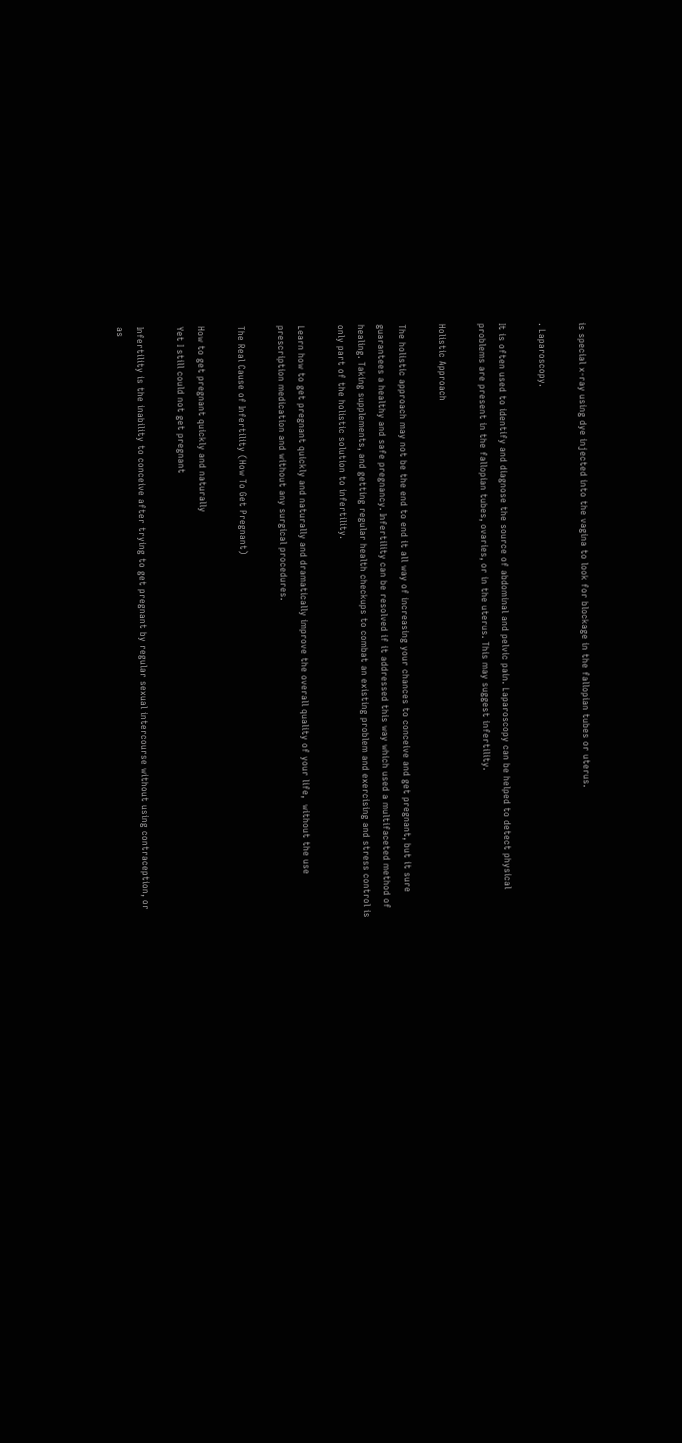is special x-ray using dye injected into the vagina to look for blockage in the fallopian tubes or uterus.

. Laparoscopy.

It is often used to identify and diagnose the source of abdominal and pelvic pain. Laparoscopy can be helped to detect physical problems are present in the fallopian tubes, ovaries, or in the uterus. This may suggest infertility.

Holistic Approach

The holistic approach may not be the end to end it all way of increasing your chances to conceive and get pregnant, but it sure guarantees a healthy and safe pregnancy. Infertility can be resolved if it addressed this way which used a multifaceted method of healing. Taking supplements, and getting regular health checkups to combat an existing problem and exercising and stress control is only part of the holistic solution to infertility.

Learn how to get pregnant quickly and naturally and dramatically improve the overall quality of your life,  without the use prescription medication and without any surgical procedures.

The Real Cause of Infertility (How To Get Pregnant)

How to get pregnant quickly and naturally
Yet I still could not get pregnant

Infertility is the inability to conceive after trying to get pregnant by regular sexual intercourse without using contraception, or as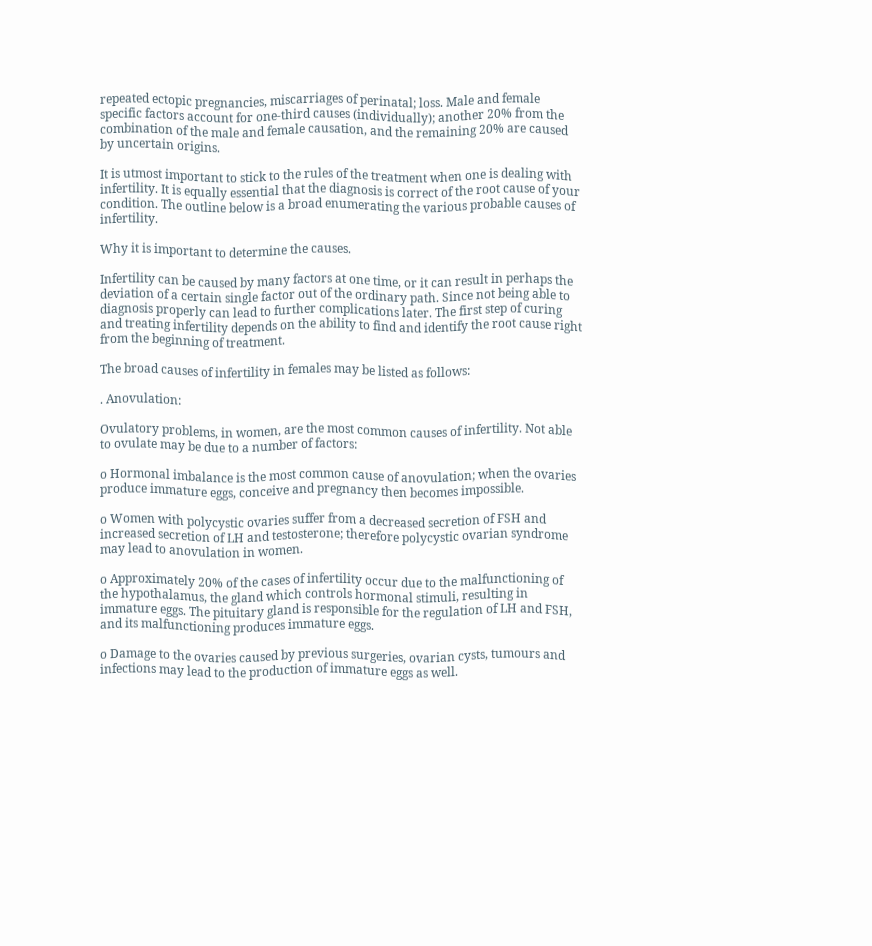repeated ectopic pregnancies, miscarriages of perinatal; loss. Male and female specific factors account for one-third causes (individually); another 20% from the combination of the male and female causation, and the remaining 20% are caused by uncertain origins.

It is utmost important to stick to the rules of the treatment when one is dealing with infertility. It is equally essential that the diagnosis is correct of the root cause of your condition. The outline below is a broad enumerating the various probable causes of infertility.

Why it is important to determine the causes.

Infertility can be caused by many factors at one time, or it can result in perhaps the deviation of a certain single factor out of the ordinary path. Since not being able to diagnosis properly can lead to further complications later. The first step of curing and treating infertility depends on the ability to find and identify the root cause right from the beginning of treatment.

The broad causes of infertility in females may be listed as follows:

. Anovulation:

Ovulatory problems, in women, are the most common causes of infertility. Not able to ovulate may be due to a number of factors:

o Hormonal imbalance is the most common cause of anovulation; when the ovaries produce immature eggs, conceive and pregnancy then becomes impossible.

o Women with polycystic ovaries suffer from a decreased secretion of FSH and increased secretion of LH and testosterone; therefore polycystic ovarian syndrome may lead to anovulation in women.

o Approximately 20% of the cases of infertility occur due to the malfunctioning of the hypothalamus, the gland which controls hormonal stimuli, resulting in immature eggs. The pituitary gland is responsible for the regulation of LH and FSH, and its malfunctioning produces immature eggs.

o Damage to the ovaries caused by previous surgeries, ovarian cysts, tumours and infections may lead to the production of immature eggs as well.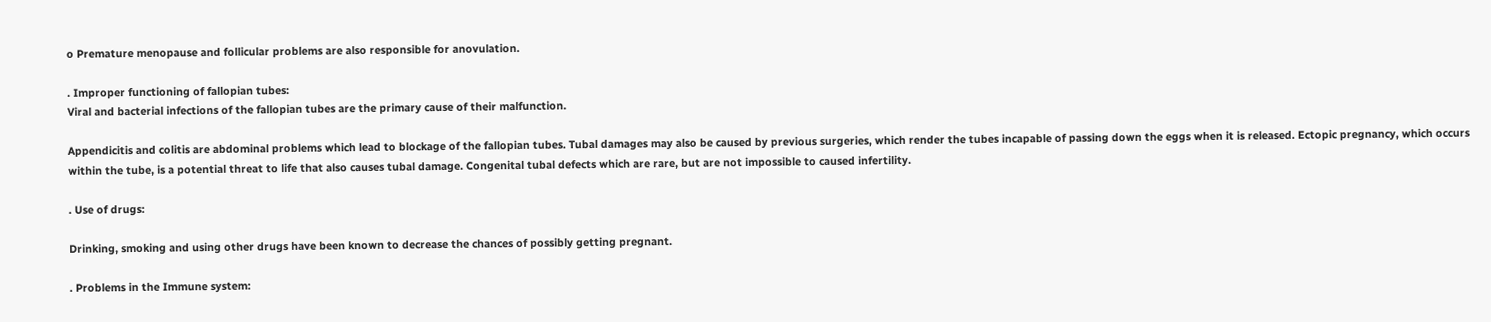o Premature menopause and follicular problems are also responsible for anovulation.

. Improper functioning of fallopian tubes:
Viral and bacterial infections of the fallopian tubes are the primary cause of their malfunction.

Appendicitis and colitis are abdominal problems which lead to blockage of the fallopian tubes. Tubal damages may also be caused by previous surgeries, which render the tubes incapable of passing down the eggs when it is released. Ectopic pregnancy, which occurs within the tube, is a potential threat to life that also causes tubal damage. Congenital tubal defects which are rare, but are not impossible to caused infertility.

. Use of drugs:

Drinking, smoking and using other drugs have been known to decrease the chances of possibly getting pregnant.

. Problems in the Immune system: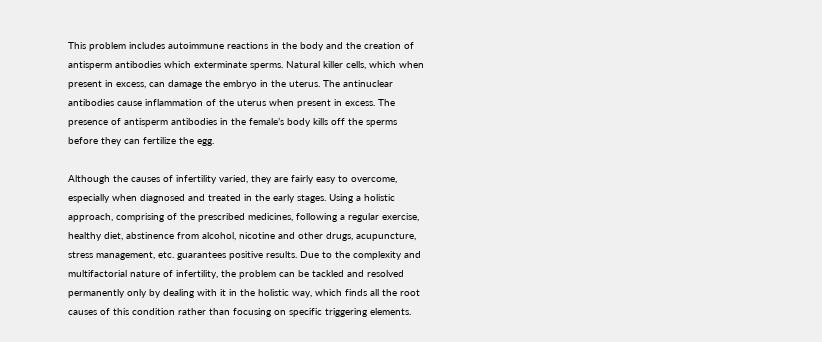This problem includes autoimmune reactions in the body and the creation of antisperm antibodies which exterminate sperms. Natural killer cells, which when present in excess, can damage the embryo in the uterus. The antinuclear antibodies cause inflammation of the uterus when present in excess. The presence of antisperm antibodies in the female’s body kills off the sperms before they can fertilize the egg.

Although the causes of infertility varied, they are fairly easy to overcome, especially when diagnosed and treated in the early stages. Using a holistic approach, comprising of the prescribed medicines, following a regular exercise, healthy diet, abstinence from alcohol, nicotine and other drugs, acupuncture, stress management, etc. guarantees positive results. Due to the complexity and multifactorial nature of infertility, the problem can be tackled and resolved permanently only by dealing with it in the holistic way, which finds all the root causes of this condition rather than focusing on specific triggering elements.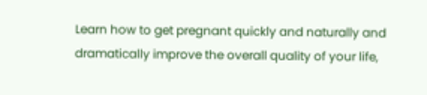Learn how to get pregnant quickly and naturally and dramatically improve the overall quality of your life,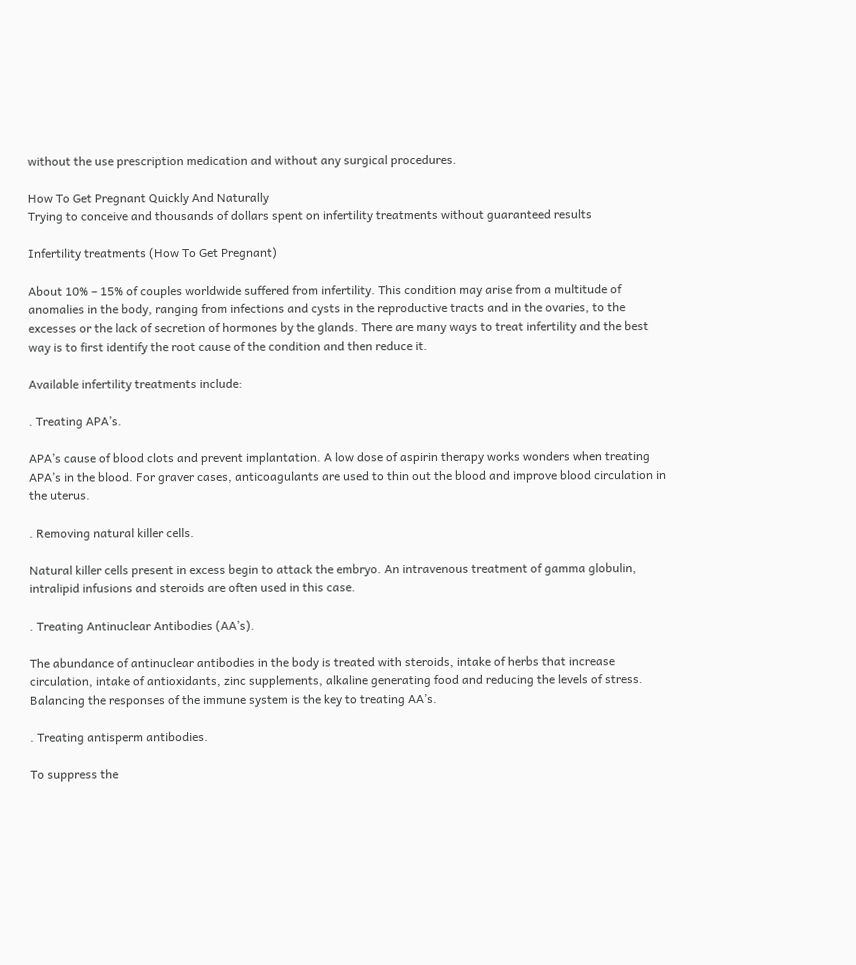without the use prescription medication and without any surgical procedures.

How To Get Pregnant Quickly And Naturally
Trying to conceive and thousands of dollars spent on infertility treatments without guaranteed results

Infertility treatments (How To Get Pregnant)

About 10% – 15% of couples worldwide suffered from infertility. This condition may arise from a multitude of anomalies in the body, ranging from infections and cysts in the reproductive tracts and in the ovaries, to the excesses or the lack of secretion of hormones by the glands. There are many ways to treat infertility and the best way is to first identify the root cause of the condition and then reduce it.

Available infertility treatments include:

. Treating APA’s.

APA’s cause of blood clots and prevent implantation. A low dose of aspirin therapy works wonders when treating APA’s in the blood. For graver cases, anticoagulants are used to thin out the blood and improve blood circulation in the uterus.

. Removing natural killer cells.

Natural killer cells present in excess begin to attack the embryo. An intravenous treatment of gamma globulin, intralipid infusions and steroids are often used in this case.

. Treating Antinuclear Antibodies (AA’s).

The abundance of antinuclear antibodies in the body is treated with steroids, intake of herbs that increase circulation, intake of antioxidants, zinc supplements, alkaline generating food and reducing the levels of stress. Balancing the responses of the immune system is the key to treating AA’s.

. Treating antisperm antibodies.

To suppress the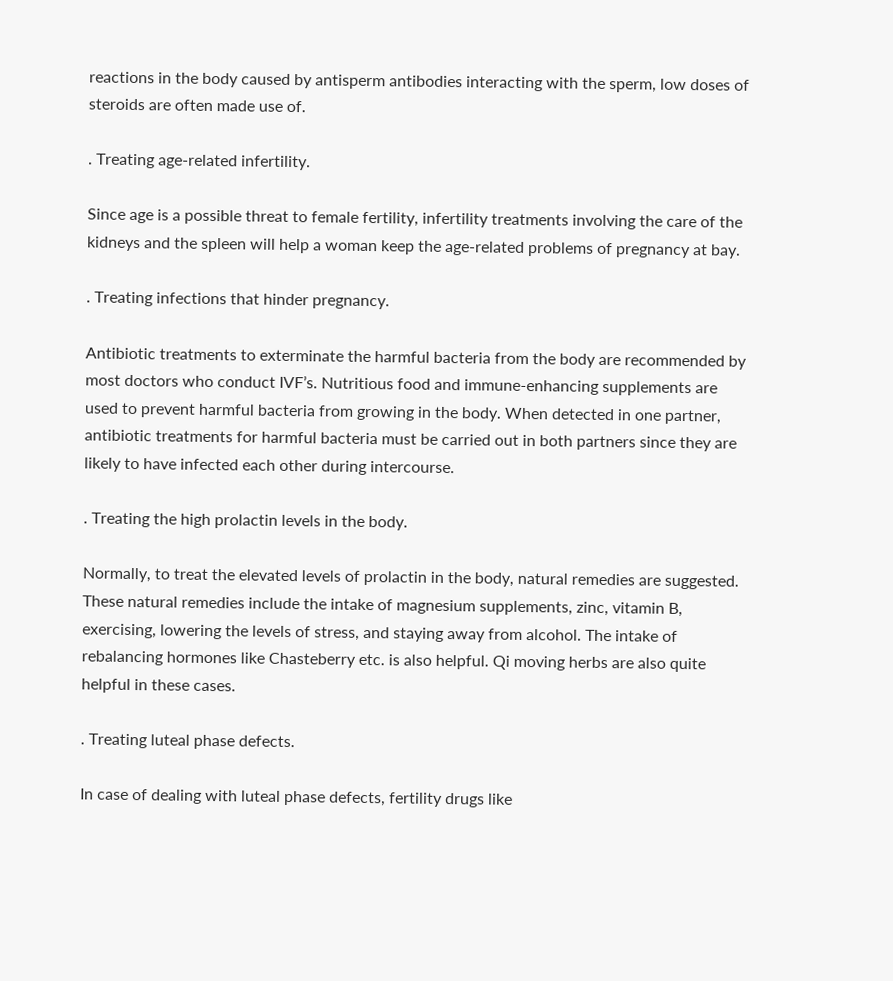reactions in the body caused by antisperm antibodies interacting with the sperm, low doses of steroids are often made use of.

. Treating age-related infertility.

Since age is a possible threat to female fertility, infertility treatments involving the care of the kidneys and the spleen will help a woman keep the age-related problems of pregnancy at bay.

. Treating infections that hinder pregnancy.

Antibiotic treatments to exterminate the harmful bacteria from the body are recommended by most doctors who conduct IVF’s. Nutritious food and immune-enhancing supplements are used to prevent harmful bacteria from growing in the body. When detected in one partner, antibiotic treatments for harmful bacteria must be carried out in both partners since they are likely to have infected each other during intercourse.

. Treating the high prolactin levels in the body.

Normally, to treat the elevated levels of prolactin in the body, natural remedies are suggested. These natural remedies include the intake of magnesium supplements, zinc, vitamin B, exercising, lowering the levels of stress, and staying away from alcohol. The intake of rebalancing hormones like Chasteberry etc. is also helpful. Qi moving herbs are also quite helpful in these cases.

. Treating luteal phase defects.

In case of dealing with luteal phase defects, fertility drugs like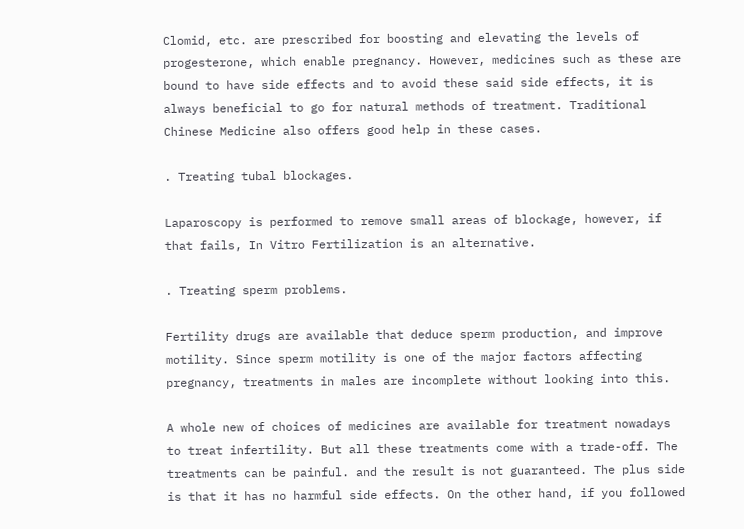Clomid, etc. are prescribed for boosting and elevating the levels of progesterone, which enable pregnancy. However, medicines such as these are bound to have side effects and to avoid these said side effects, it is always beneficial to go for natural methods of treatment. Traditional Chinese Medicine also offers good help in these cases.

. Treating tubal blockages.

Laparoscopy is performed to remove small areas of blockage, however, if that fails, In Vitro Fertilization is an alternative.

. Treating sperm problems.

Fertility drugs are available that deduce sperm production, and improve motility. Since sperm motility is one of the major factors affecting pregnancy, treatments in males are incomplete without looking into this.

A whole new of choices of medicines are available for treatment nowadays to treat infertility. But all these treatments come with a trade-off. The treatments can be painful. and the result is not guaranteed. The plus side is that it has no harmful side effects. On the other hand, if you followed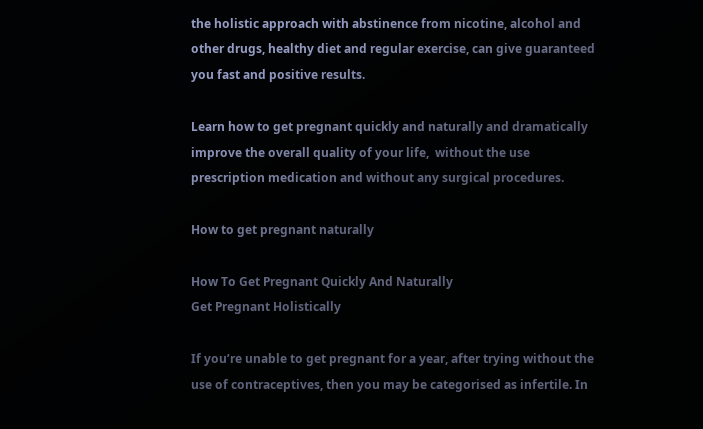the holistic approach with abstinence from nicotine, alcohol and other drugs, healthy diet and regular exercise, can give guaranteed you fast and positive results.

Learn how to get pregnant quickly and naturally and dramatically improve the overall quality of your life,  without the use prescription medication and without any surgical procedures.

How to get pregnant naturally

How To Get Pregnant Quickly And Naturally
Get Pregnant Holistically

If you’re unable to get pregnant for a year, after trying without the use of contraceptives, then you may be categorised as infertile. In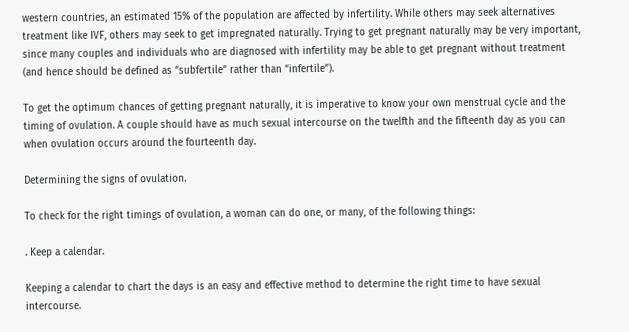western countries, an estimated 15% of the population are affected by infertility. While others may seek alternatives treatment like IVF, others may seek to get impregnated naturally. Trying to get pregnant naturally may be very important, since many couples and individuals who are diagnosed with infertility may be able to get pregnant without treatment (and hence should be defined as “subfertile” rather than “infertile”).

To get the optimum chances of getting pregnant naturally, it is imperative to know your own menstrual cycle and the timing of ovulation. A couple should have as much sexual intercourse on the twelfth and the fifteenth day as you can when ovulation occurs around the fourteenth day.

Determining the signs of ovulation.

To check for the right timings of ovulation, a woman can do one, or many, of the following things:

. Keep a calendar.

Keeping a calendar to chart the days is an easy and effective method to determine the right time to have sexual intercourse.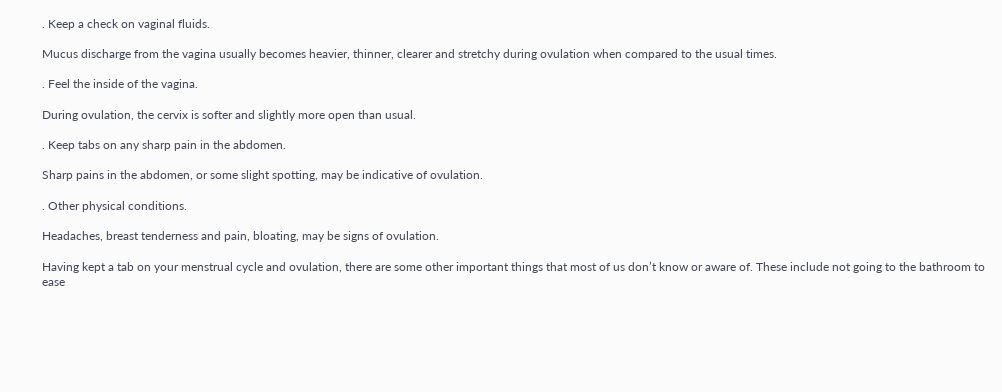. Keep a check on vaginal fluids.

Mucus discharge from the vagina usually becomes heavier, thinner, clearer and stretchy during ovulation when compared to the usual times.

. Feel the inside of the vagina.

During ovulation, the cervix is softer and slightly more open than usual.

. Keep tabs on any sharp pain in the abdomen.

Sharp pains in the abdomen, or some slight spotting, may be indicative of ovulation.

. Other physical conditions.

Headaches, breast tenderness and pain, bloating, may be signs of ovulation.

Having kept a tab on your menstrual cycle and ovulation, there are some other important things that most of us don’t know or aware of. These include not going to the bathroom to ease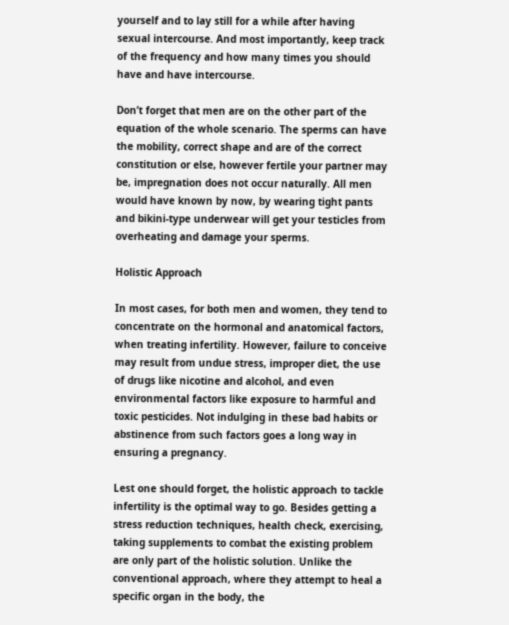yourself and to lay still for a while after having sexual intercourse. And most importantly, keep track of the frequency and how many times you should have and have intercourse.

Don’t forget that men are on the other part of the equation of the whole scenario. The sperms can have the mobility, correct shape and are of the correct constitution or else, however fertile your partner may be, impregnation does not occur naturally. All men would have known by now, by wearing tight pants and bikini-type underwear will get your testicles from overheating and damage your sperms.

Holistic Approach

In most cases, for both men and women, they tend to concentrate on the hormonal and anatomical factors, when treating infertility. However, failure to conceive may result from undue stress, improper diet, the use of drugs like nicotine and alcohol, and even environmental factors like exposure to harmful and toxic pesticides. Not indulging in these bad habits or abstinence from such factors goes a long way in ensuring a pregnancy.

Lest one should forget, the holistic approach to tackle infertility is the optimal way to go. Besides getting a stress reduction techniques, health check, exercising, taking supplements to combat the existing problem are only part of the holistic solution. Unlike the conventional approach, where they attempt to heal a specific organ in the body, the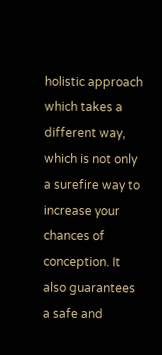holistic approach which takes a different way, which is not only a surefire way to increase your chances of conception. It also guarantees a safe and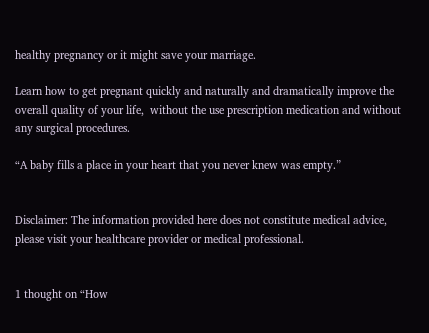healthy pregnancy or it might save your marriage.

Learn how to get pregnant quickly and naturally and dramatically improve the overall quality of your life,  without the use prescription medication and without any surgical procedures.

“A baby fills a place in your heart that you never knew was empty.”


Disclaimer: The information provided here does not constitute medical advice, please visit your healthcare provider or medical professional.


1 thought on “How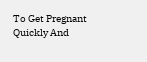To Get Pregnant Quickly And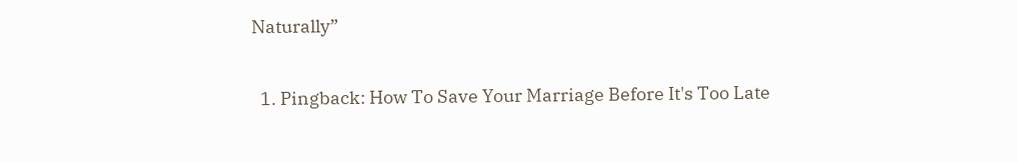Naturally”

  1. Pingback: How To Save Your Marriage Before It's Too Late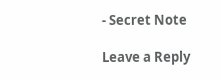- Secret Note

Leave a Reply